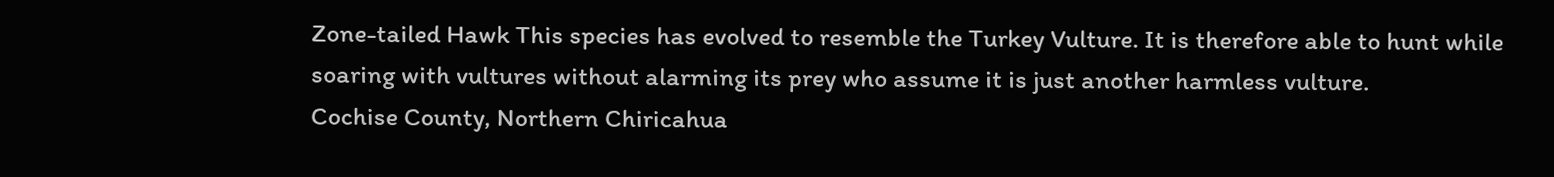Zone-tailed Hawk This species has evolved to resemble the Turkey Vulture. It is therefore able to hunt while soaring with vultures without alarming its prey who assume it is just another harmless vulture.
Cochise County, Northern Chiricahua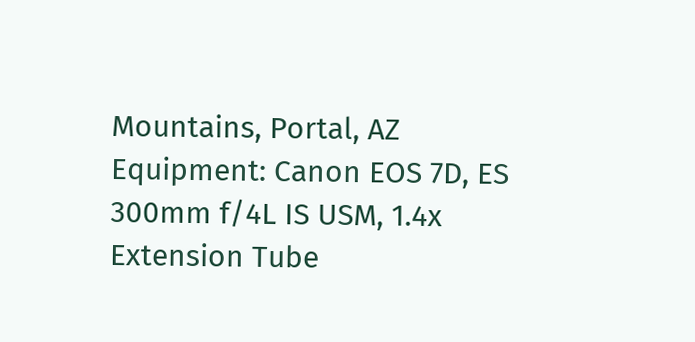Mountains, Portal, AZ
Equipment: Canon EOS 7D, ES 300mm f/4L IS USM, 1.4x Extension Tube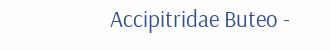Accipitridae Buteo -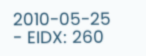2010-05-25 - EIDX: 260